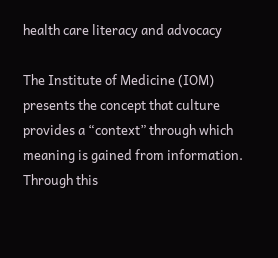health care literacy and advocacy

The Institute of Medicine (IOM) presents the concept that culture provides a “context” through which meaning is gained from information. Through this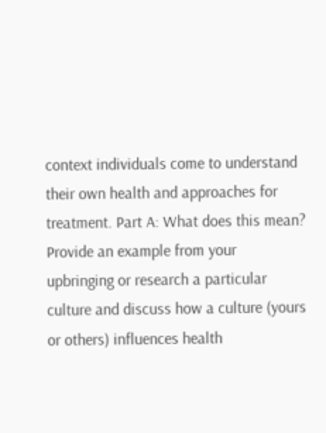context individuals come to understand their own health and approaches for treatment. Part A: What does this mean? Provide an example from your upbringing or research a particular culture and discuss how a culture (yours or others) influences health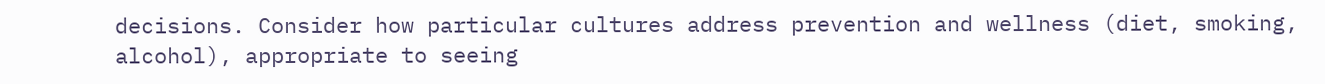decisions. Consider how particular cultures address prevention and wellness (diet, smoking, alcohol), appropriate to seeing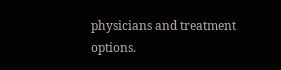physicians and treatment options.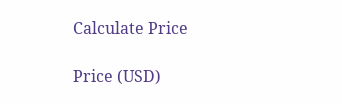Calculate Price

Price (USD)